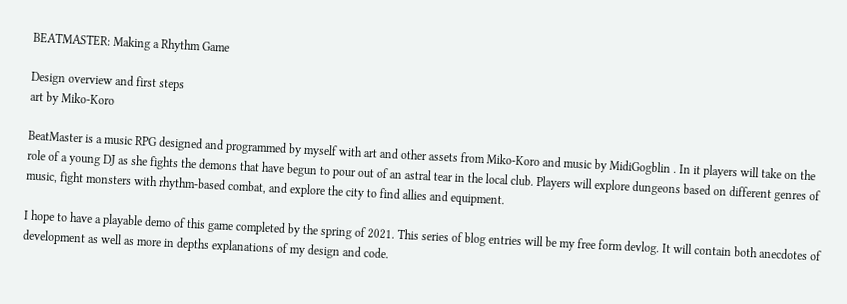BEATMASTER: Making a Rhythm Game

Design overview and first steps
art by Miko-Koro

BeatMaster is a music RPG designed and programmed by myself with art and other assets from Miko-Koro and music by MidiGogblin . In it players will take on the role of a young DJ as she fights the demons that have begun to pour out of an astral tear in the local club. Players will explore dungeons based on different genres of music, fight monsters with rhythm-based combat, and explore the city to find allies and equipment.

I hope to have a playable demo of this game completed by the spring of 2021. This series of blog entries will be my free form devlog. It will contain both anecdotes of development as well as more in depths explanations of my design and code.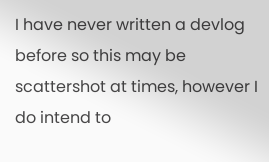I have never written a devlog before so this may be scattershot at times, however I do intend to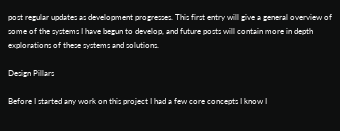post regular updates as development progresses. This first entry will give a general overview of some of the systems I have begun to develop, and future posts will contain more in depth explorations of these systems and solutions.

Design Pillars

Before I started any work on this project I had a few core concepts I know I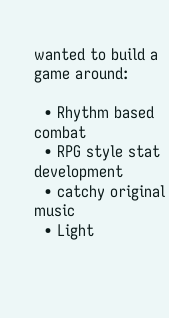wanted to build a game around:

  • Rhythm based combat
  • RPG style stat development
  • catchy original music
  • Light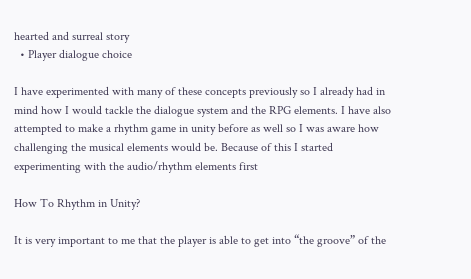hearted and surreal story
  • Player dialogue choice

I have experimented with many of these concepts previously so I already had in mind how I would tackle the dialogue system and the RPG elements. I have also attempted to make a rhythm game in unity before as well so I was aware how challenging the musical elements would be. Because of this I started experimenting with the audio/rhythm elements first

How To Rhythm in Unity?

It is very important to me that the player is able to get into “the groove” of the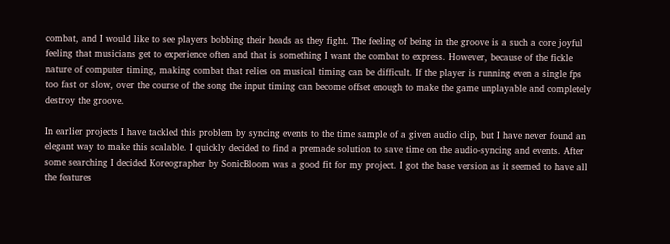combat, and I would like to see players bobbing their heads as they fight. The feeling of being in the groove is a such a core joyful feeling that musicians get to experience often and that is something I want the combat to express. However, because of the fickle nature of computer timing, making combat that relies on musical timing can be difficult. If the player is running even a single fps too fast or slow, over the course of the song the input timing can become offset enough to make the game unplayable and completely destroy the groove.

In earlier projects I have tackled this problem by syncing events to the time sample of a given audio clip, but I have never found an elegant way to make this scalable. I quickly decided to find a premade solution to save time on the audio-syncing and events. After some searching I decided Koreographer by SonicBloom was a good fit for my project. I got the base version as it seemed to have all the features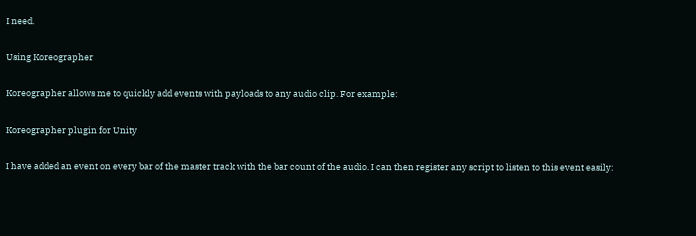I need.

Using Koreographer

Koreographer allows me to quickly add events with payloads to any audio clip. For example:

Koreographer plugin for Unity

I have added an event on every bar of the master track with the bar count of the audio. I can then register any script to listen to this event easily: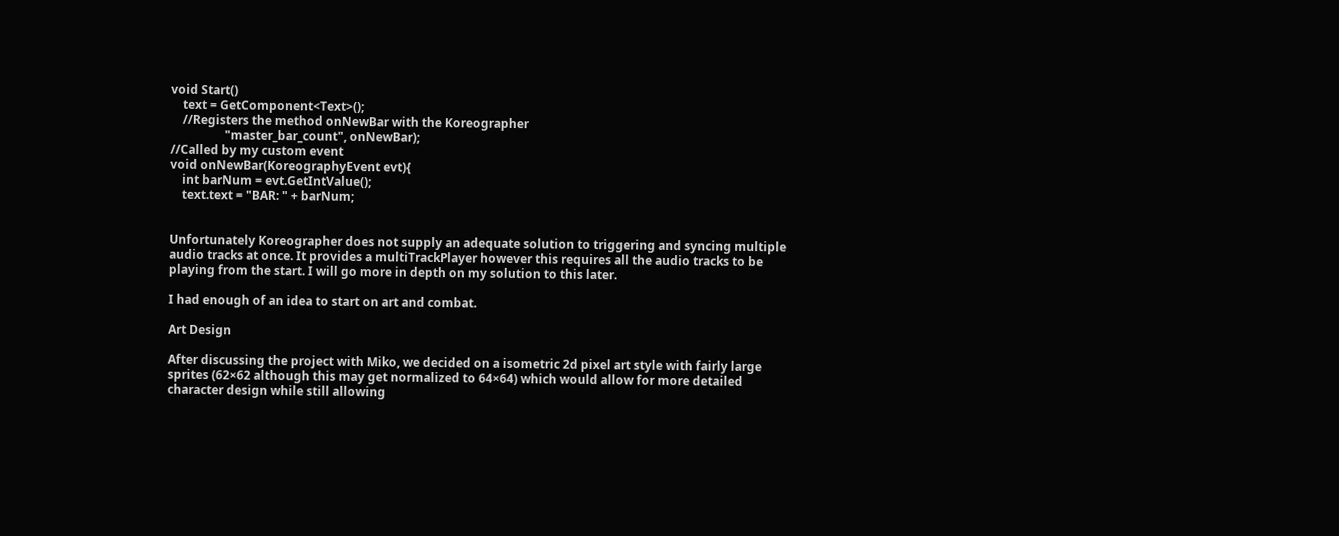void Start()
    text = GetComponent<Text>();
    //Registers the method onNewBar with the Koreographer
                  "master_bar_count", onNewBar);
//Called by my custom event
void onNewBar(KoreographyEvent evt){
    int barNum = evt.GetIntValue();
    text.text = "BAR: " + barNum;


Unfortunately Koreographer does not supply an adequate solution to triggering and syncing multiple audio tracks at once. It provides a multiTrackPlayer however this requires all the audio tracks to be playing from the start. I will go more in depth on my solution to this later.

I had enough of an idea to start on art and combat.

Art Design

After discussing the project with Miko, we decided on a isometric 2d pixel art style with fairly large sprites (62×62 although this may get normalized to 64×64) which would allow for more detailed character design while still allowing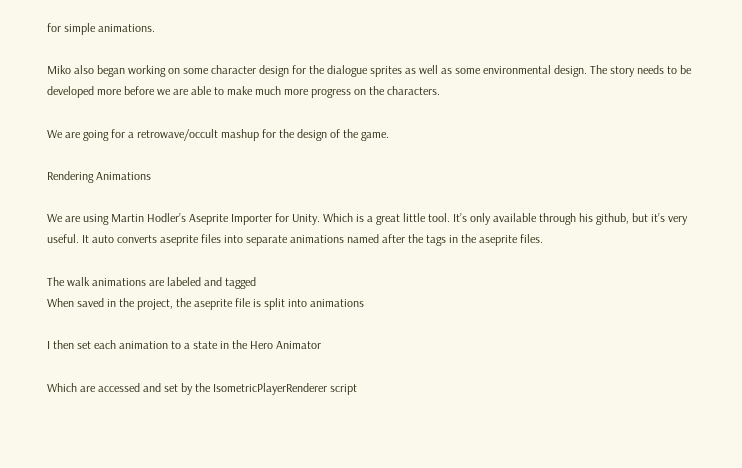for simple animations.

Miko also began working on some character design for the dialogue sprites as well as some environmental design. The story needs to be developed more before we are able to make much more progress on the characters.

We are going for a retrowave/occult mashup for the design of the game.

Rendering Animations

We are using Martin Hodler’s Aseprite Importer for Unity. Which is a great little tool. It’s only available through his github, but it’s very useful. It auto converts aseprite files into separate animations named after the tags in the aseprite files.

The walk animations are labeled and tagged
When saved in the project, the aseprite file is split into animations

I then set each animation to a state in the Hero Animator

Which are accessed and set by the IsometricPlayerRenderer script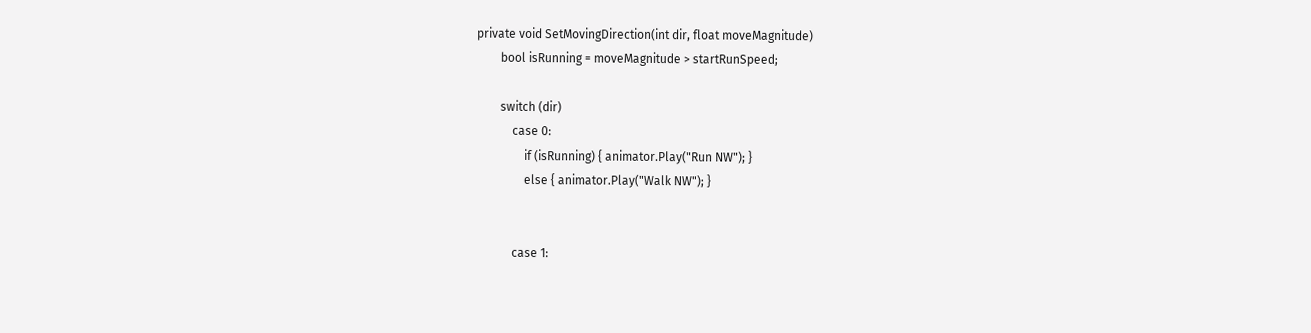private void SetMovingDirection(int dir, float moveMagnitude)
        bool isRunning = moveMagnitude > startRunSpeed;

        switch (dir)
            case 0:
                if (isRunning) { animator.Play("Run NW"); }
                else { animator.Play("Walk NW"); }


            case 1: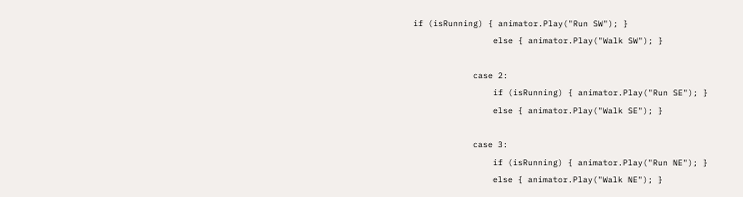if (isRunning) { animator.Play("Run SW"); }
                else { animator.Play("Walk SW"); }

            case 2:
                if (isRunning) { animator.Play("Run SE"); }
                else { animator.Play("Walk SE"); }

            case 3:
                if (isRunning) { animator.Play("Run NE"); }
                else { animator.Play("Walk NE"); }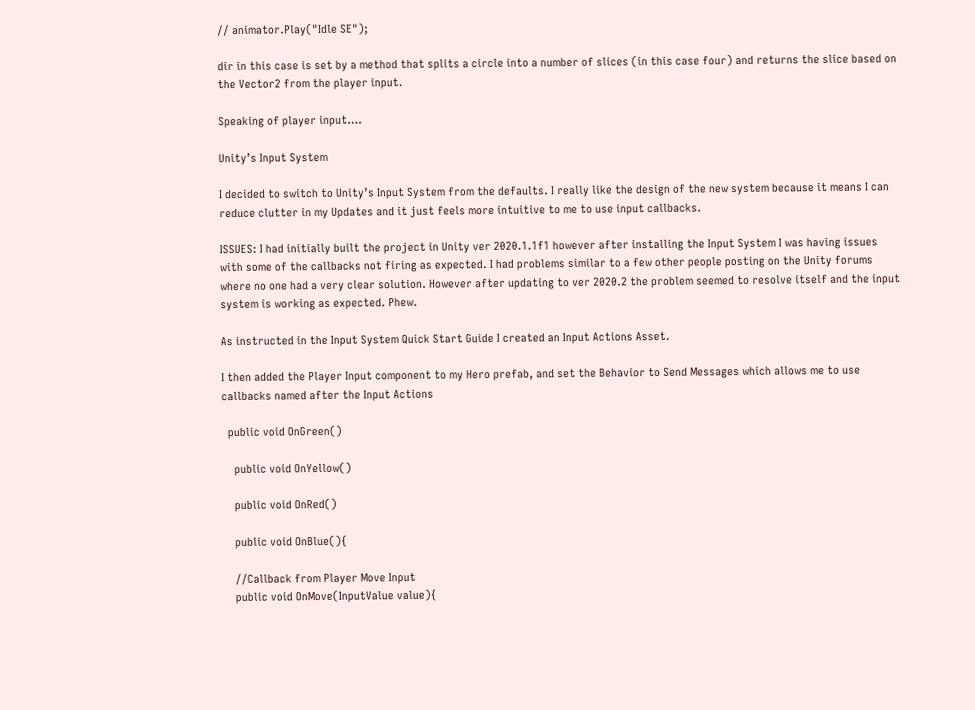// animator.Play("Idle SE");

dir in this case is set by a method that splits a circle into a number of slices (in this case four) and returns the slice based on the Vector2 from the player input.

Speaking of player input….

Unity’s Input System

I decided to switch to Unity’s Input System from the defaults. I really like the design of the new system because it means I can reduce clutter in my Updates and it just feels more intuitive to me to use input callbacks.

ISSUES: I had initially built the project in Unity ver 2020.1.1f1 however after installing the Input System I was having issues with some of the callbacks not firing as expected. I had problems similar to a few other people posting on the Unity forums where no one had a very clear solution. However after updating to ver 2020.2 the problem seemed to resolve itself and the input system is working as expected. Phew.

As instructed in the Input System Quick Start Guide I created an Input Actions Asset.

I then added the Player Input component to my Hero prefab, and set the Behavior to Send Messages which allows me to use callbacks named after the Input Actions

  public void OnGreen()

    public void OnYellow()

    public void OnRed()

    public void OnBlue(){

    //Callback from Player Move Input
    public void OnMove(InputValue value){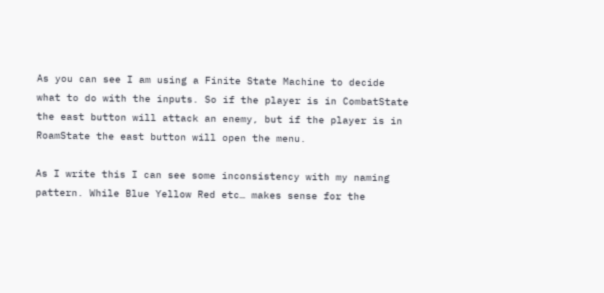As you can see I am using a Finite State Machine to decide what to do with the inputs. So if the player is in CombatState the east button will attack an enemy, but if the player is in RoamState the east button will open the menu.

As I write this I can see some inconsistency with my naming pattern. While Blue Yellow Red etc… makes sense for the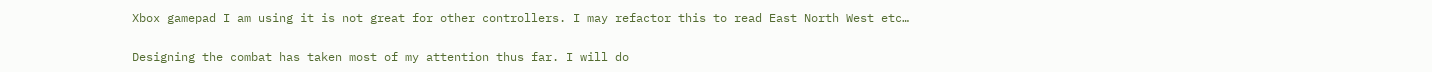Xbox gamepad I am using it is not great for other controllers. I may refactor this to read East North West etc…


Designing the combat has taken most of my attention thus far. I will do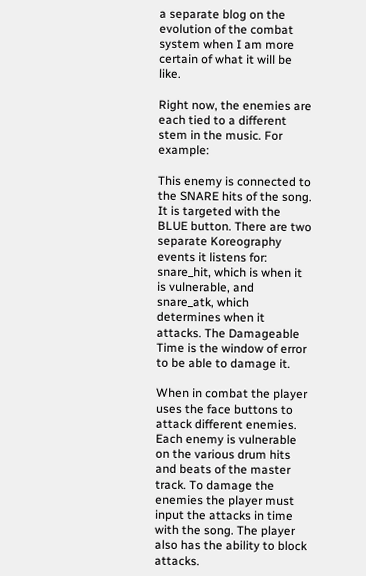a separate blog on the evolution of the combat system when I am more certain of what it will be like.

Right now, the enemies are each tied to a different stem in the music. For example:

This enemy is connected to the SNARE hits of the song. It is targeted with the BLUE button. There are two separate Koreography events it listens for: snare_hit, which is when it is vulnerable, and snare_atk, which determines when it attacks. The Damageable Time is the window of error to be able to damage it.

When in combat the player uses the face buttons to attack different enemies. Each enemy is vulnerable on the various drum hits and beats of the master track. To damage the enemies the player must input the attacks in time with the song. The player also has the ability to block attacks.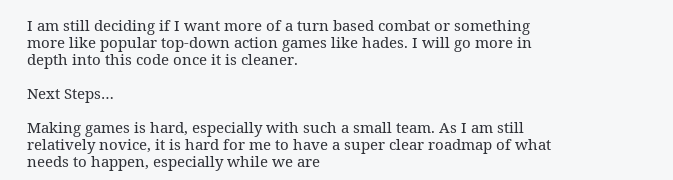I am still deciding if I want more of a turn based combat or something more like popular top-down action games like hades. I will go more in depth into this code once it is cleaner.

Next Steps…

Making games is hard, especially with such a small team. As I am still relatively novice, it is hard for me to have a super clear roadmap of what needs to happen, especially while we are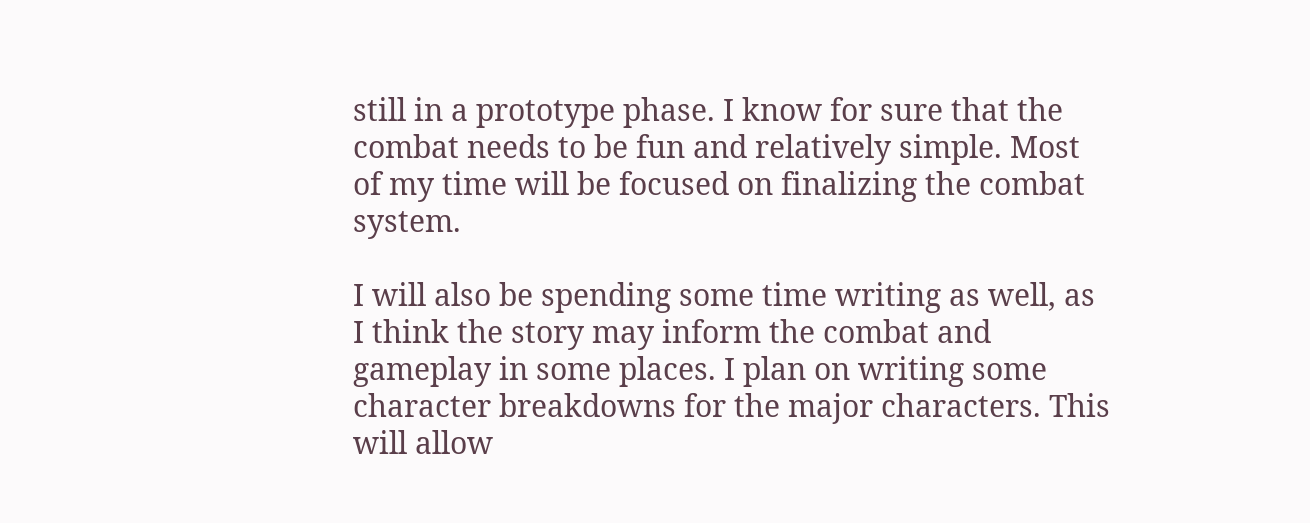still in a prototype phase. I know for sure that the combat needs to be fun and relatively simple. Most of my time will be focused on finalizing the combat system.

I will also be spending some time writing as well, as I think the story may inform the combat and gameplay in some places. I plan on writing some character breakdowns for the major characters. This will allow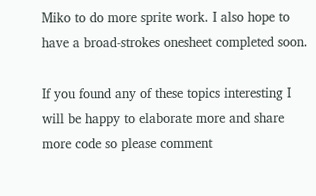Miko to do more sprite work. I also hope to have a broad-strokes onesheet completed soon.

If you found any of these topics interesting I will be happy to elaborate more and share more code so please comment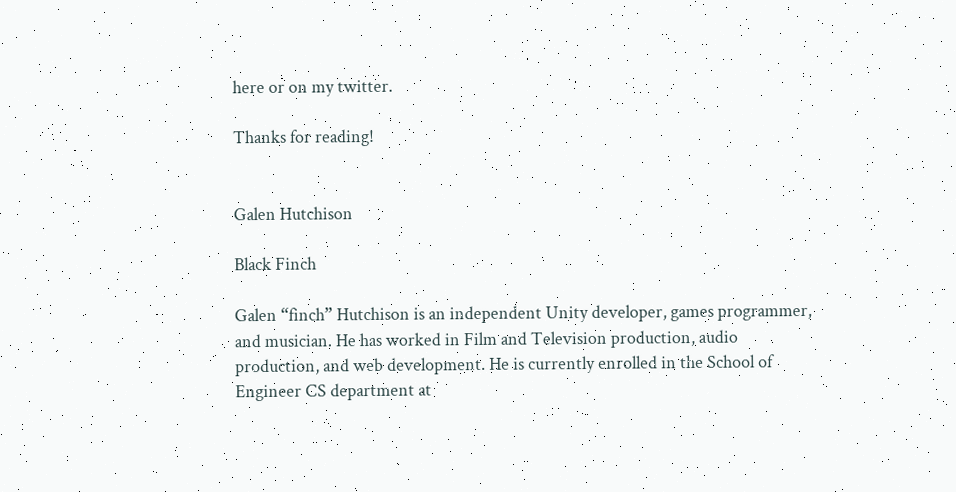here or on my twitter.

Thanks for reading!


Galen Hutchison

Black Finch

Galen “finch” Hutchison is an independent Unity developer, games programmer, and musician. He has worked in Film and Television production, audio production, and web development. He is currently enrolled in the School of Engineer CS department at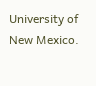University of New Mexico.